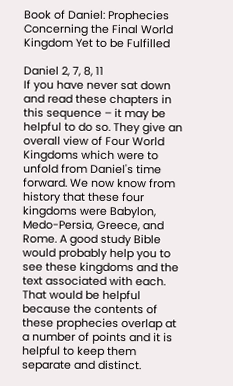Book of Daniel: Prophecies Concerning the Final World Kingdom Yet to be Fulfilled

Daniel 2, 7, 8, 11
If you have never sat down and read these chapters in this sequence – it may be helpful to do so. They give an overall view of Four World Kingdoms which were to unfold from Daniel's time forward. We now know from history that these four kingdoms were Babylon, Medo-Persia, Greece, and Rome. A good study Bible would probably help you to see these kingdoms and the text associated with each. That would be helpful because the contents of these prophecies overlap at a number of points and it is helpful to keep them separate and distinct.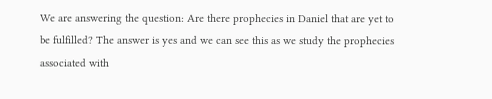We are answering the question: Are there prophecies in Daniel that are yet to be fulfilled? The answer is yes and we can see this as we study the prophecies associated with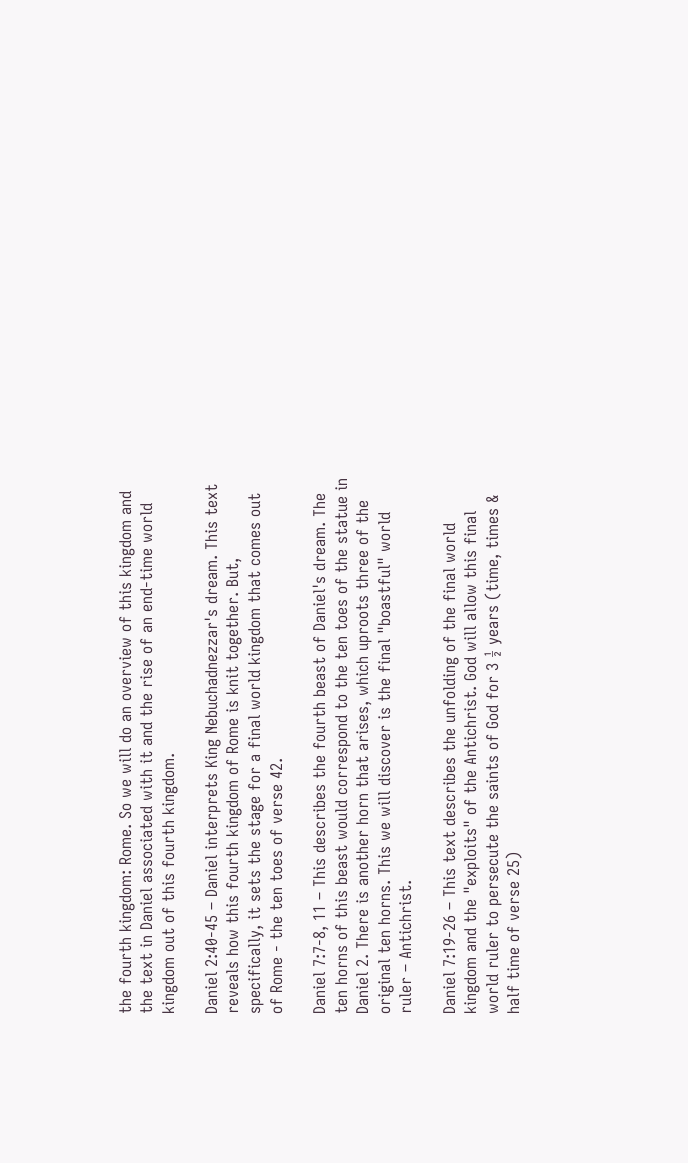the fourth kingdom: Rome. So we will do an overview of this kingdom and the text in Daniel associated with it and the rise of an end-time world kingdom out of this fourth kingdom.

Daniel 2:40-45 – Daniel interprets King Nebuchadnezzar's dream. This text reveals how this fourth kingdom of Rome is knit together. But, specifically, it sets the stage for a final world kingdom that comes out of Rome - the ten toes of verse 42.

Daniel 7:7-8, 11 – This describes the fourth beast of Daniel's dream. The ten horns of this beast would correspond to the ten toes of the statue in Daniel 2. There is another horn that arises, which uproots three of the original ten horns. This we will discover is the final "boastful" world ruler – Antichrist.

Daniel 7:19-26 – This text describes the unfolding of the final world kingdom and the "exploits" of the Antichrist. God will allow this final world ruler to persecute the saints of God for 3 ½ years (time, times & half time of verse 25)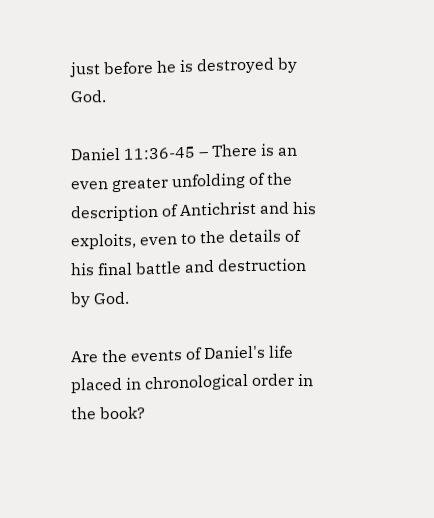just before he is destroyed by God.

Daniel 11:36-45 – There is an even greater unfolding of the description of Antichrist and his exploits, even to the details of his final battle and destruction by God.

Are the events of Daniel's life placed in chronological order in the book?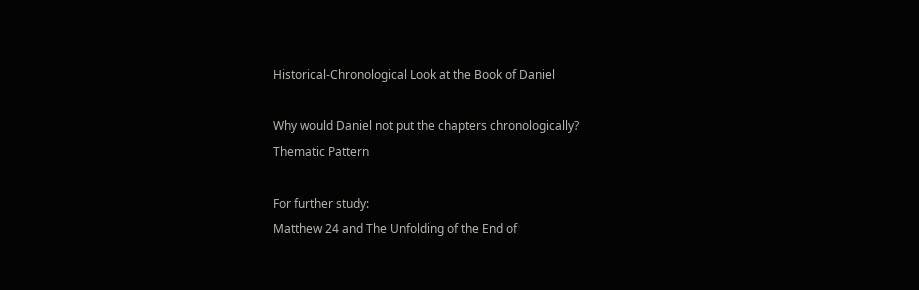Historical-Chronological Look at the Book of Daniel

Why would Daniel not put the chapters chronologically?
Thematic Pattern

For further study:
Matthew 24 and The Unfolding of the End of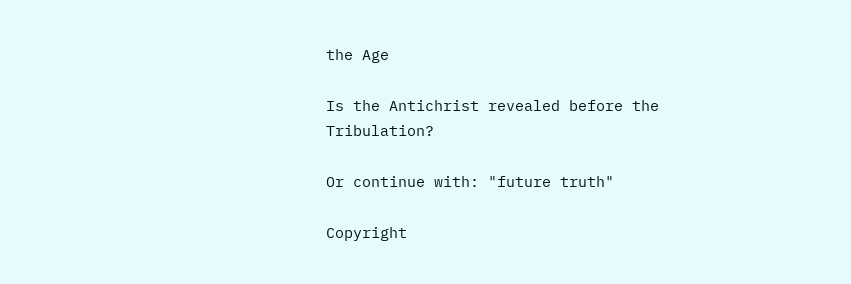the Age

Is the Antichrist revealed before the Tribulation?

Or continue with: "future truth"

Copyright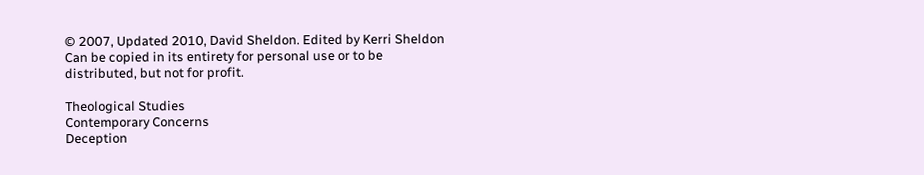© 2007, Updated 2010, David Sheldon. Edited by Kerri Sheldon
Can be copied in its entirety for personal use or to be distributed, but not for profit.

Theological Studies
Contemporary Concerns
Deception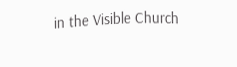in the Visible Church